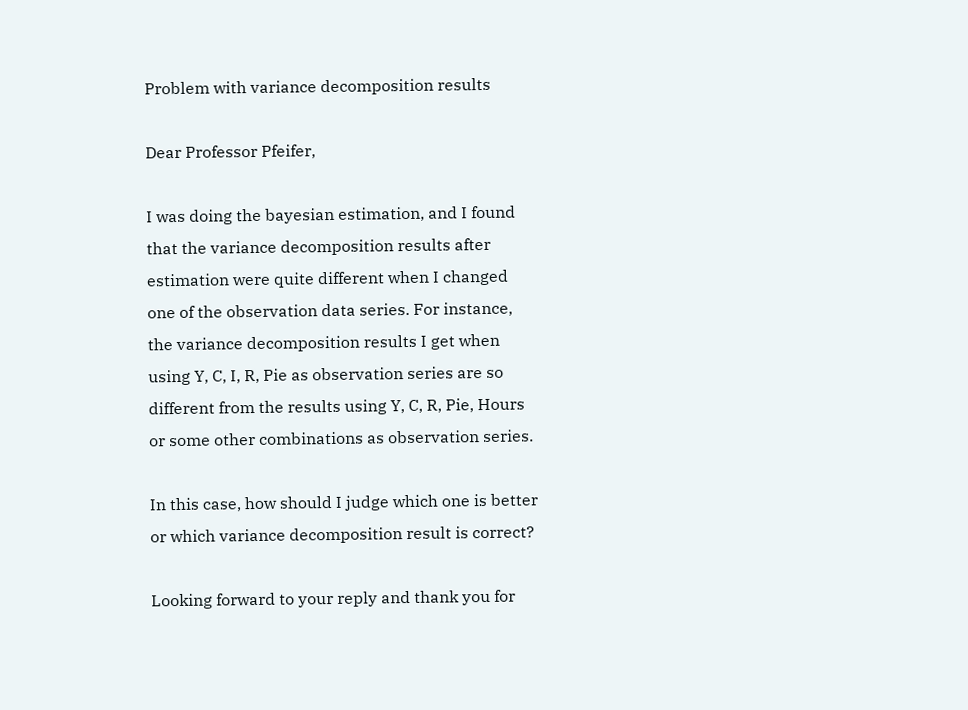Problem with variance decomposition results

Dear Professor Pfeifer,

I was doing the bayesian estimation, and I found that the variance decomposition results after estimation were quite different when I changed one of the observation data series. For instance, the variance decomposition results I get when using Y, C, I, R, Pie as observation series are so different from the results using Y, C, R, Pie, Hours or some other combinations as observation series.

In this case, how should I judge which one is better or which variance decomposition result is correct?

Looking forward to your reply and thank you for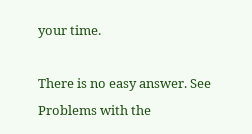your time.

There is no easy answer. See Problems with the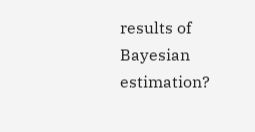results of Bayesian estimation?